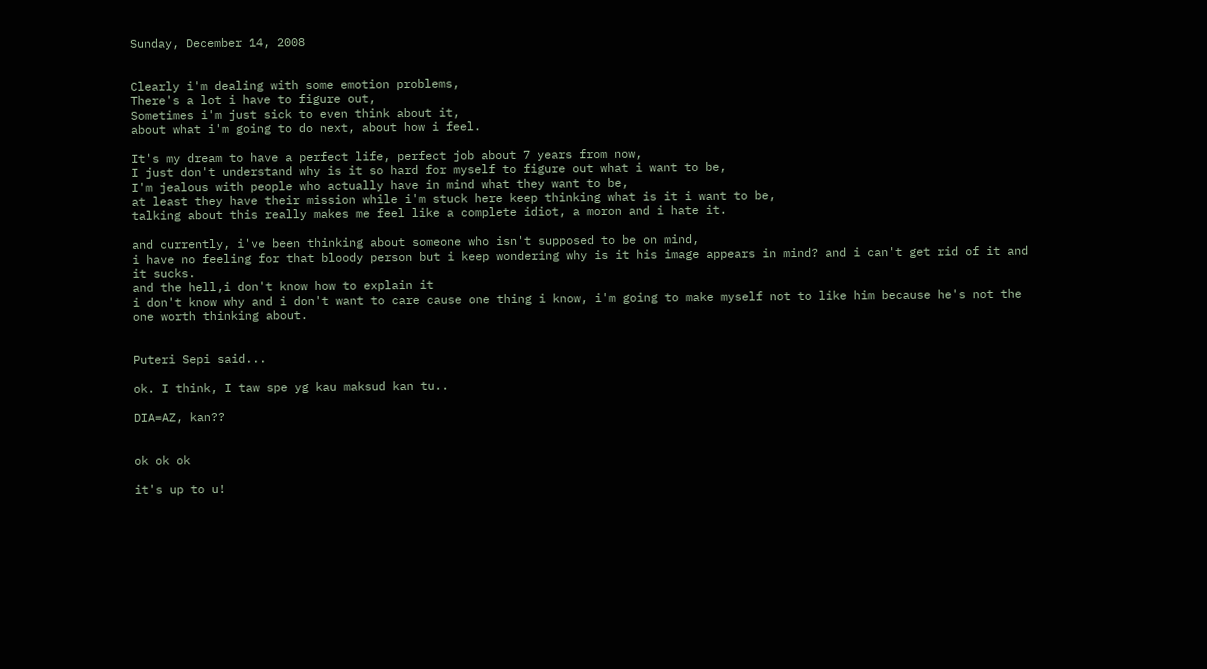Sunday, December 14, 2008


Clearly i'm dealing with some emotion problems,
There's a lot i have to figure out,
Sometimes i'm just sick to even think about it,
about what i'm going to do next, about how i feel.

It's my dream to have a perfect life, perfect job about 7 years from now,
I just don't understand why is it so hard for myself to figure out what i want to be,
I'm jealous with people who actually have in mind what they want to be,
at least they have their mission while i'm stuck here keep thinking what is it i want to be,
talking about this really makes me feel like a complete idiot, a moron and i hate it.

and currently, i've been thinking about someone who isn't supposed to be on mind,
i have no feeling for that bloody person but i keep wondering why is it his image appears in mind? and i can't get rid of it and it sucks.
and the hell,i don't know how to explain it
i don't know why and i don't want to care cause one thing i know, i'm going to make myself not to like him because he's not the one worth thinking about.


Puteri Sepi said...

ok. I think, I taw spe yg kau maksud kan tu..

DIA=AZ, kan??


ok ok ok

it's up to u!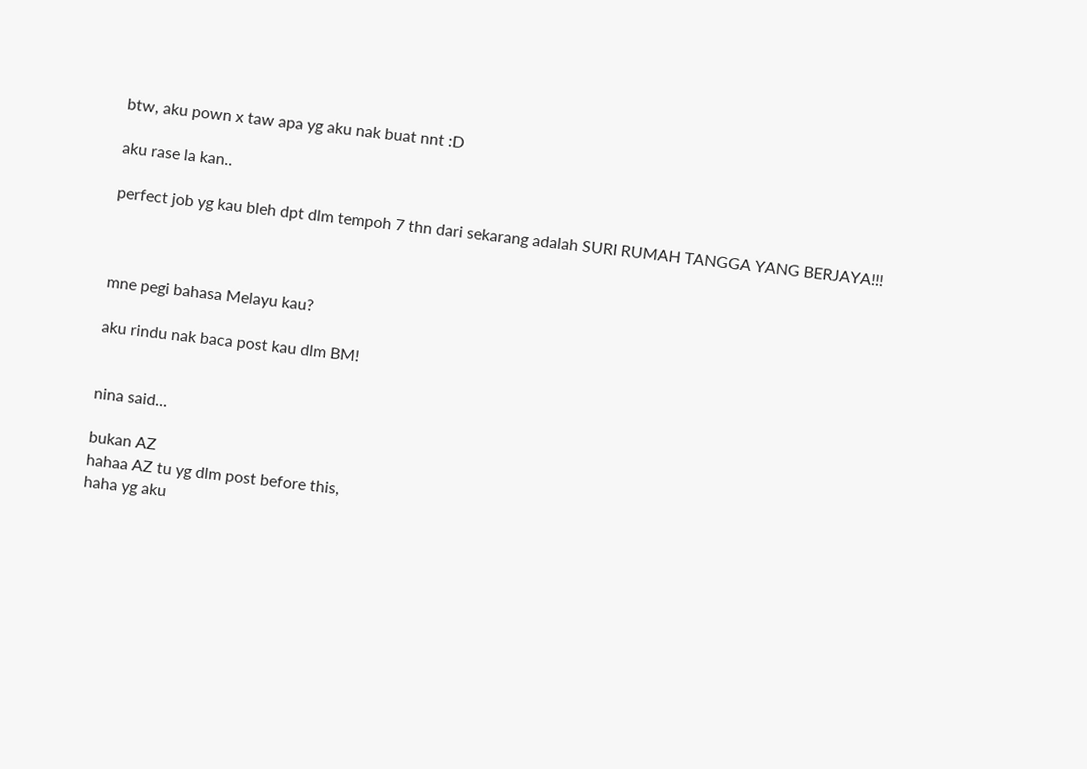btw, aku pown x taw apa yg aku nak buat nnt :D

aku rase la kan..

perfect job yg kau bleh dpt dlm tempoh 7 thn dari sekarang adalah SURI RUMAH TANGGA YANG BERJAYA!!!



mne pegi bahasa Melayu kau?

aku rindu nak baca post kau dlm BM!


nina said...

bukan AZ
hahaa AZ tu yg dlm post before this,
haha yg aku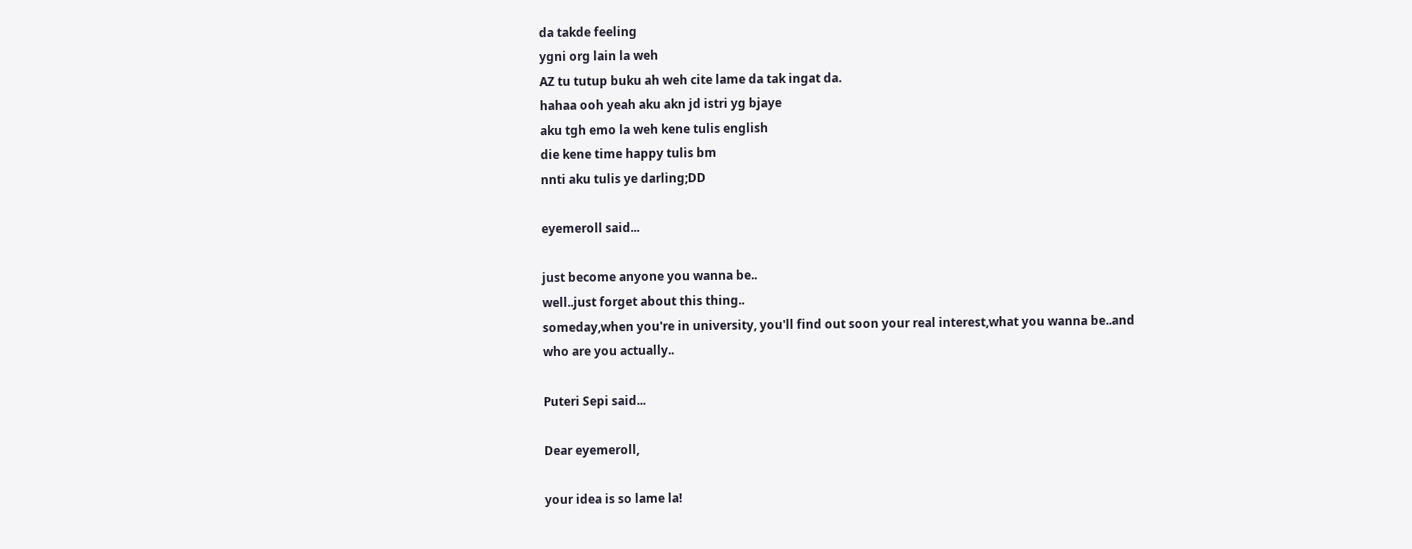da takde feeling
ygni org lain la weh
AZ tu tutup buku ah weh cite lame da tak ingat da.
hahaa ooh yeah aku akn jd istri yg bjaye
aku tgh emo la weh kene tulis english
die kene time happy tulis bm
nnti aku tulis ye darling;DD

eyemeroll said...

just become anyone you wanna be..
well..just forget about this thing..
someday,when you're in university, you'll find out soon your real interest,what you wanna be..and who are you actually..

Puteri Sepi said...

Dear eyemeroll,

your idea is so lame la!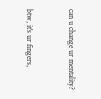can u change ur mentality?


btw, it's ur fingers,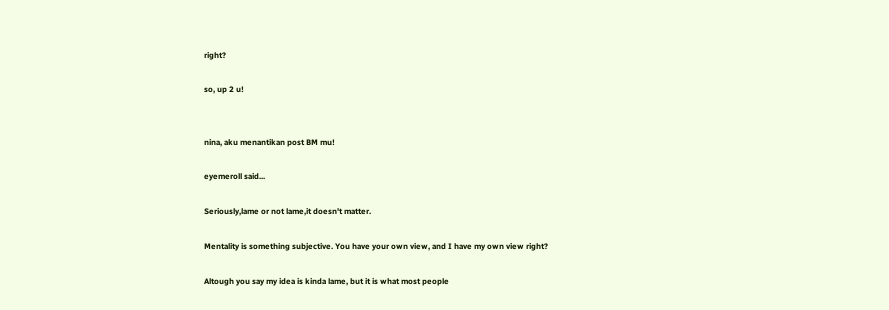right?

so, up 2 u!


nina, aku menantikan post BM mu!

eyemeroll said...

Seriously,lame or not lame,it doesn't matter.

Mentality is something subjective. You have your own view, and I have my own view right?

Altough you say my idea is kinda lame, but it is what most people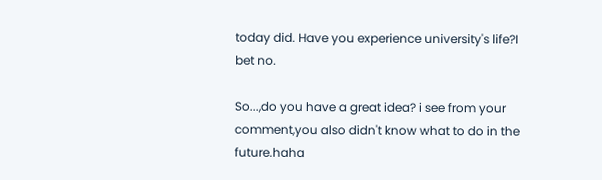today did. Have you experience university's life?I bet no.

So...,do you have a great idea? i see from your comment,you also didn't know what to do in the future.haha